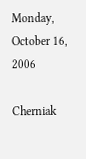Monday, October 16, 2006

Cherniak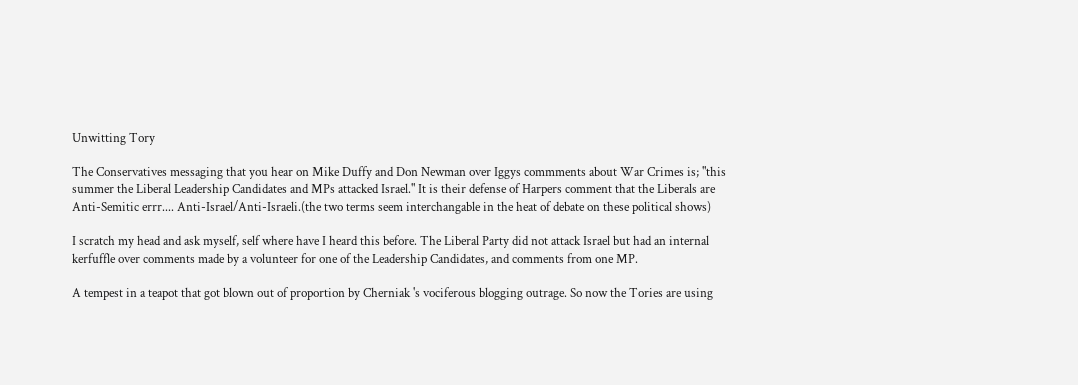Unwitting Tory

The Conservatives messaging that you hear on Mike Duffy and Don Newman over Iggys commments about War Crimes is; "this summer the Liberal Leadership Candidates and MPs attacked Israel." It is their defense of Harpers comment that the Liberals are Anti-Semitic errr.... Anti-Israel/Anti-Israeli.(the two terms seem interchangable in the heat of debate on these political shows)

I scratch my head and ask myself, self where have I heard this before. The Liberal Party did not attack Israel but had an internal kerfuffle over comments made by a volunteer for one of the Leadership Candidates, and comments from one MP.

A tempest in a teapot that got blown out of proportion by Cherniak 's vociferous blogging outrage. So now the Tories are using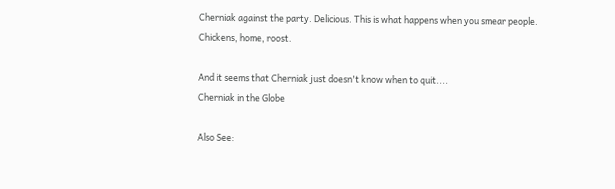Cherniak against the party. Delicious. This is what happens when you smear people. Chickens, home, roost.

And it seems that Cherniak just doesn't know when to quit....
Cherniak in the Globe

Also See: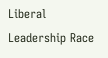Liberal Leadership Race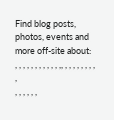Find blog posts, photos, events and more off-site about:
, , , , , , , , , , , ,, , , , , , , , , ,
, , , , , ,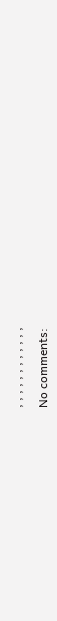, , , , , , , , , , , ,

No comments: